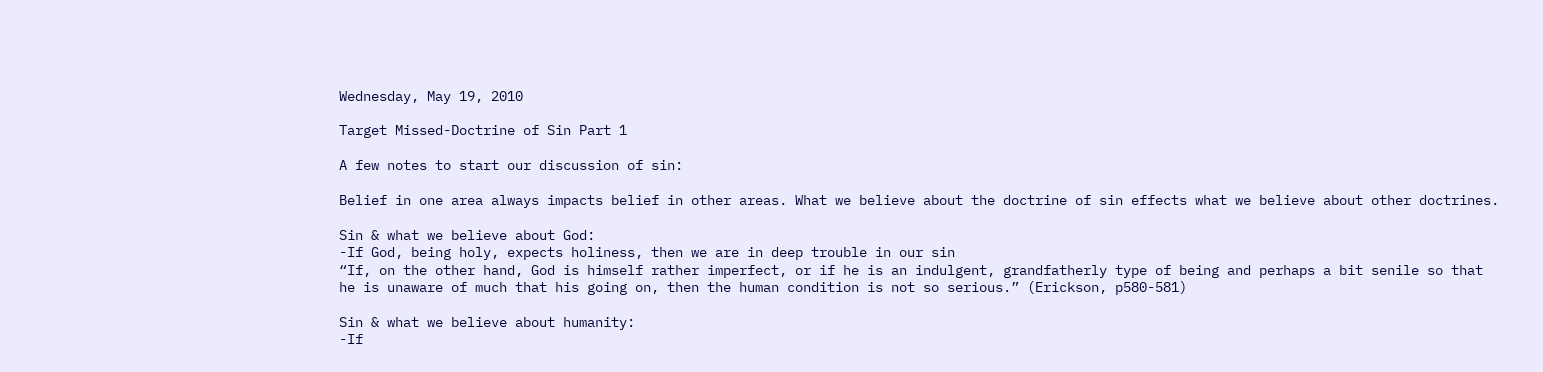Wednesday, May 19, 2010

Target Missed-Doctrine of Sin Part 1

A few notes to start our discussion of sin:

Belief in one area always impacts belief in other areas. What we believe about the doctrine of sin effects what we believe about other doctrines.

Sin & what we believe about God:
-If God, being holy, expects holiness, then we are in deep trouble in our sin
“If, on the other hand, God is himself rather imperfect, or if he is an indulgent, grandfatherly type of being and perhaps a bit senile so that he is unaware of much that his going on, then the human condition is not so serious.” (Erickson, p580-581)

Sin & what we believe about humanity:
-If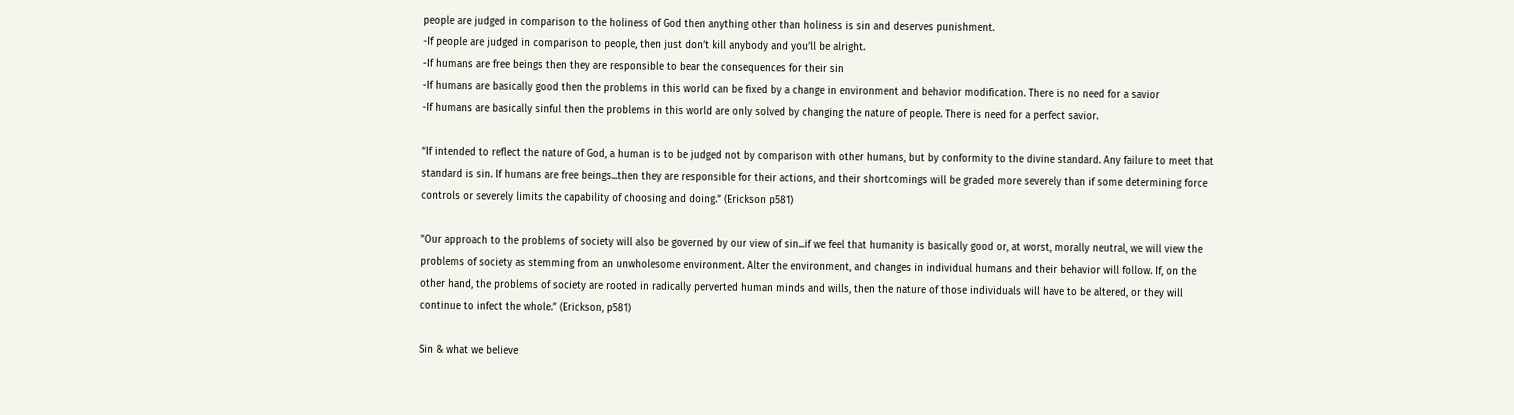people are judged in comparison to the holiness of God then anything other than holiness is sin and deserves punishment.
-If people are judged in comparison to people, then just don’t kill anybody and you’ll be alright.
-If humans are free beings then they are responsible to bear the consequences for their sin
-If humans are basically good then the problems in this world can be fixed by a change in environment and behavior modification. There is no need for a savior
-If humans are basically sinful then the problems in this world are only solved by changing the nature of people. There is need for a perfect savior.

“If intended to reflect the nature of God, a human is to be judged not by comparison with other humans, but by conformity to the divine standard. Any failure to meet that standard is sin. If humans are free beings...then they are responsible for their actions, and their shortcomings will be graded more severely than if some determining force controls or severely limits the capability of choosing and doing.” (Erickson p581)

"Our approach to the problems of society will also be governed by our view of sin...if we feel that humanity is basically good or, at worst, morally neutral, we will view the problems of society as stemming from an unwholesome environment. Alter the environment, and changes in individual humans and their behavior will follow. If, on the other hand, the problems of society are rooted in radically perverted human minds and wills, then the nature of those individuals will have to be altered, or they will continue to infect the whole.” (Erickson, p581)

Sin & what we believe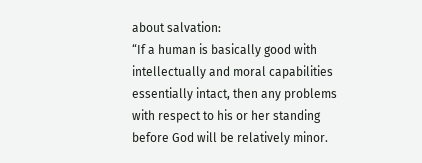about salvation:
“If a human is basically good with intellectually and moral capabilities essentially intact, then any problems with respect to his or her standing before God will be relatively minor.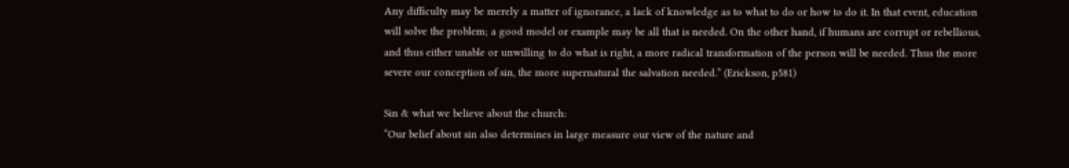Any difficulty may be merely a matter of ignorance, a lack of knowledge as to what to do or how to do it. In that event, education will solve the problem; a good model or example may be all that is needed. On the other hand, if humans are corrupt or rebellious, and thus either unable or unwilling to do what is right, a more radical transformation of the person will be needed. Thus the more severe our conception of sin, the more supernatural the salvation needed.” (Erickson, p581)

Sin & what we believe about the church:
“Our belief about sin also determines in large measure our view of the nature and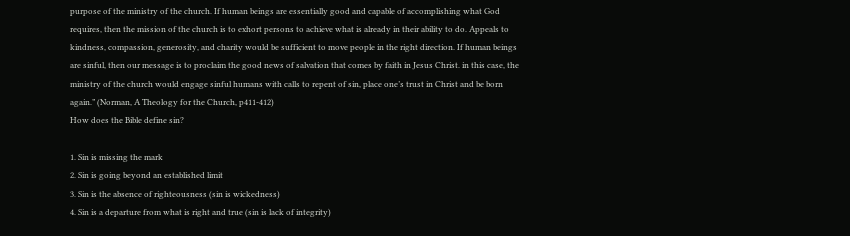purpose of the ministry of the church. If human beings are essentially good and capable of accomplishing what God requires, then the mission of the church is to exhort persons to achieve what is already in their ability to do. Appeals to kindness, compassion, generosity, and charity would be sufficient to move people in the right direction. If human beings are sinful, then our message is to proclaim the good news of salvation that comes by faith in Jesus Christ. in this case, the ministry of the church would engage sinful humans with calls to repent of sin, place one’s trust in Christ and be born again.” (Norman, A Theology for the Church, p411-412)
How does the Bible define sin?

1. Sin is missing the mark
2. Sin is going beyond an established limit
3. Sin is the absence of righteousness (sin is wickedness)
4. Sin is a departure from what is right and true (sin is lack of integrity)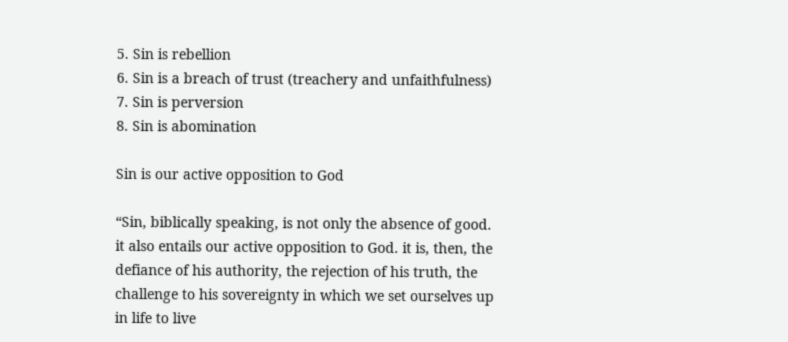5. Sin is rebellion
6. Sin is a breach of trust (treachery and unfaithfulness)
7. Sin is perversion
8. Sin is abomination

Sin is our active opposition to God

“Sin, biblically speaking, is not only the absence of good. it also entails our active opposition to God. it is, then, the defiance of his authority, the rejection of his truth, the challenge to his sovereignty in which we set ourselves up in life to live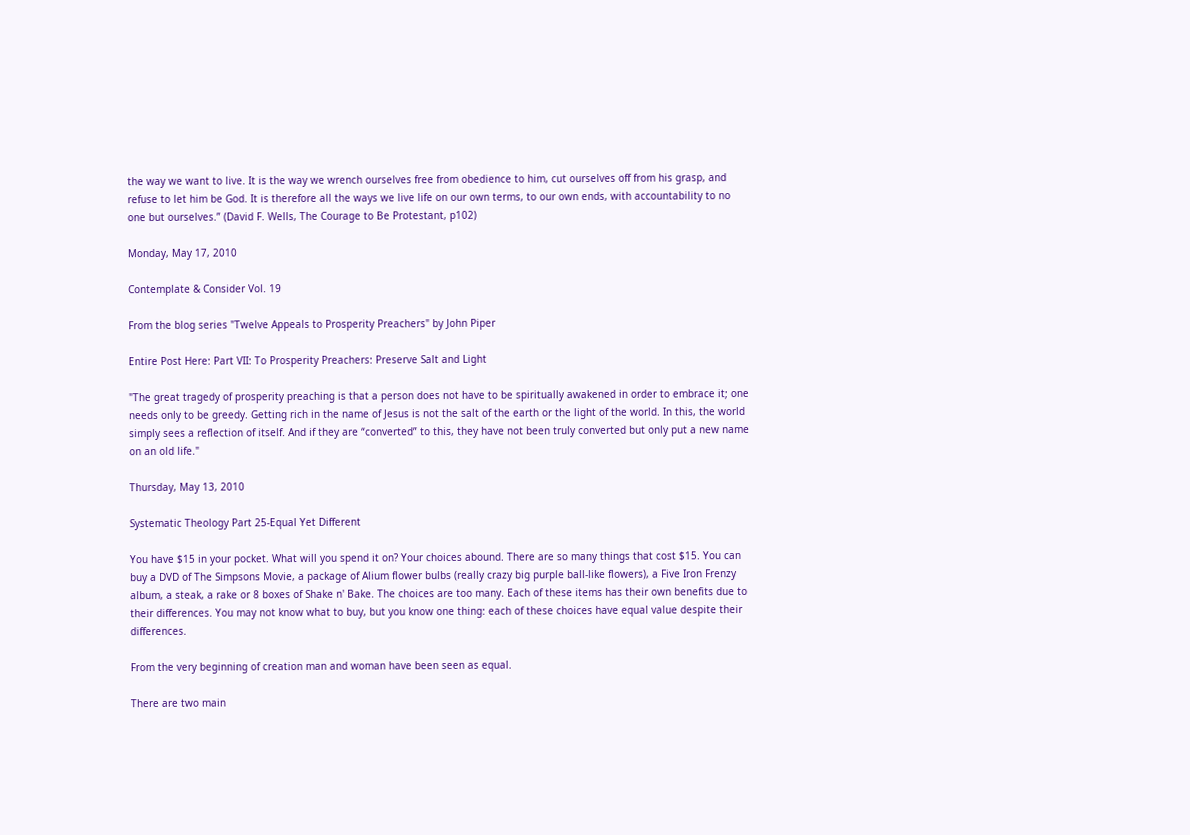the way we want to live. It is the way we wrench ourselves free from obedience to him, cut ourselves off from his grasp, and refuse to let him be God. It is therefore all the ways we live life on our own terms, to our own ends, with accountability to no one but ourselves.” (David F. Wells, The Courage to Be Protestant, p102)

Monday, May 17, 2010

Contemplate & Consider Vol. 19

From the blog series "Twelve Appeals to Prosperity Preachers" by John Piper

Entire Post Here: Part VII: To Prosperity Preachers: Preserve Salt and Light

"The great tragedy of prosperity preaching is that a person does not have to be spiritually awakened in order to embrace it; one needs only to be greedy. Getting rich in the name of Jesus is not the salt of the earth or the light of the world. In this, the world simply sees a reflection of itself. And if they are “converted” to this, they have not been truly converted but only put a new name on an old life."

Thursday, May 13, 2010

Systematic Theology Part 25-Equal Yet Different

You have $15 in your pocket. What will you spend it on? Your choices abound. There are so many things that cost $15. You can buy a DVD of The Simpsons Movie, a package of Alium flower bulbs (really crazy big purple ball-like flowers), a Five Iron Frenzy album, a steak, a rake or 8 boxes of Shake n' Bake. The choices are too many. Each of these items has their own benefits due to their differences. You may not know what to buy, but you know one thing: each of these choices have equal value despite their differences.

From the very beginning of creation man and woman have been seen as equal.

There are two main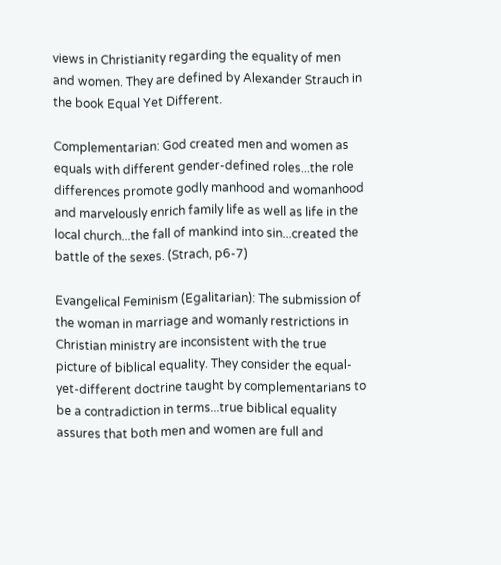views in Christianity regarding the equality of men and women. They are defined by Alexander Strauch in the book Equal Yet Different.

Complementarian: God created men and women as equals with different gender-defined roles...the role differences promote godly manhood and womanhood and marvelously enrich family life as well as life in the local church...the fall of mankind into sin...created the battle of the sexes. (Strach, p6-7)

Evangelical Feminism (Egalitarian): The submission of the woman in marriage and womanly restrictions in Christian ministry are inconsistent with the true picture of biblical equality. They consider the equal-yet-different doctrine taught by complementarians to be a contradiction in terms...true biblical equality assures that both men and women are full and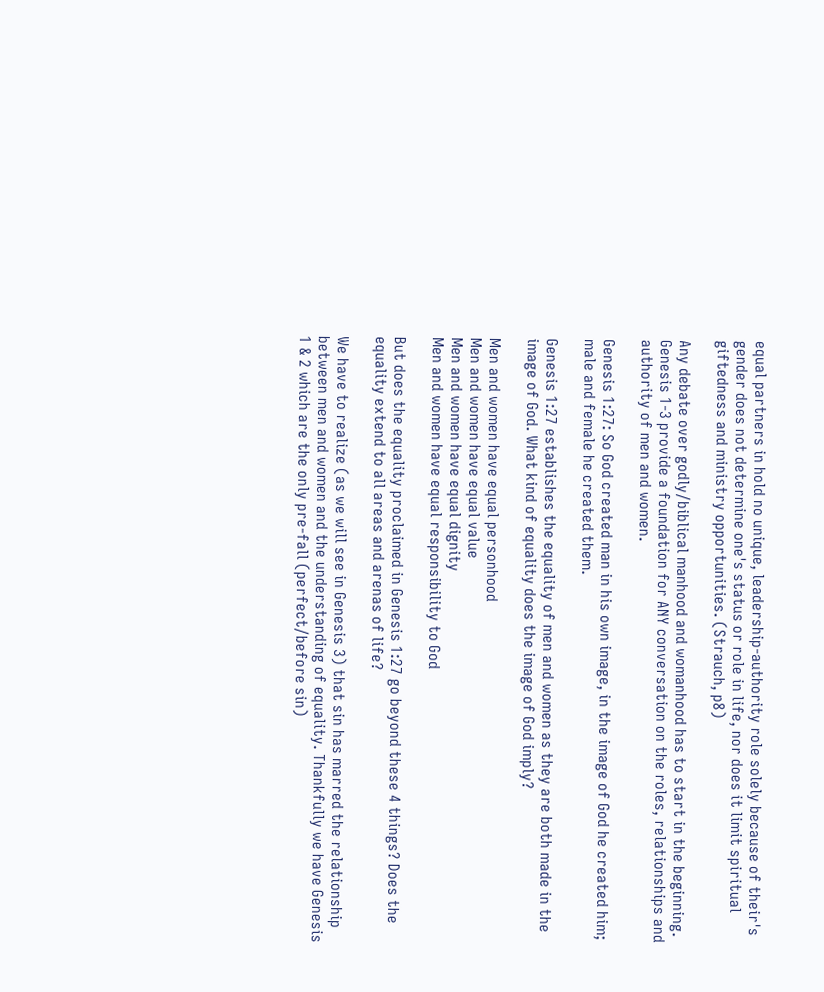equal partners in hold no unique, leadership-authority role solely because of their's gender does not determine one's status or role in life, nor does it limit spiritual giftedness and ministry opportunities. (Strauch, p8)

Any debate over godly/biblical manhood and womanhood has to start in the beginning. Genesis 1-3 provide a foundation for ANY conversation on the roles, relationships and authority of men and women.

Genesis 1:27: So God created man in his own image, in the image of God he created him; male and female he created them.

Genesis 1:27 establishes the equality of men and women as they are both made in the image of God. What kind of equality does the image of God imply?

Men and women have equal personhood
Men and women have equal value
Men and women have equal dignity
Men and women have equal responsibility to God

But does the equality proclaimed in Genesis 1:27 go beyond these 4 things? Does the equality extend to all areas and arenas of life?

We have to realize (as we will see in Genesis 3) that sin has marred the relationship between men and women and the understanding of equality. Thankfully we have Genesis 1 & 2 which are the only pre-fall (perfect/before sin)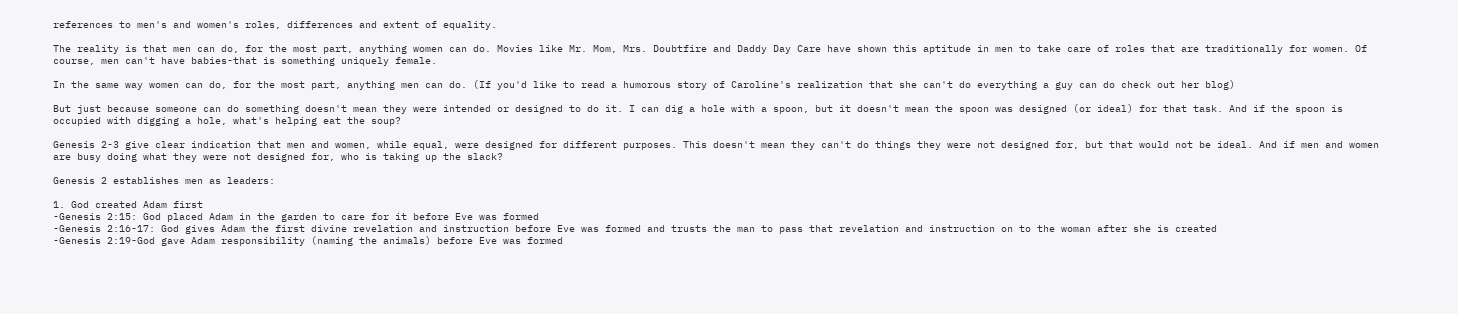references to men's and women's roles, differences and extent of equality.

The reality is that men can do, for the most part, anything women can do. Movies like Mr. Mom, Mrs. Doubtfire and Daddy Day Care have shown this aptitude in men to take care of roles that are traditionally for women. Of course, men can't have babies-that is something uniquely female.

In the same way women can do, for the most part, anything men can do. (If you'd like to read a humorous story of Caroline's realization that she can't do everything a guy can do check out her blog)

But just because someone can do something doesn't mean they were intended or designed to do it. I can dig a hole with a spoon, but it doesn't mean the spoon was designed (or ideal) for that task. And if the spoon is occupied with digging a hole, what's helping eat the soup?

Genesis 2-3 give clear indication that men and women, while equal, were designed for different purposes. This doesn't mean they can't do things they were not designed for, but that would not be ideal. And if men and women are busy doing what they were not designed for, who is taking up the slack?

Genesis 2 establishes men as leaders:

1. God created Adam first
-Genesis 2:15: God placed Adam in the garden to care for it before Eve was formed
-Genesis 2:16-17: God gives Adam the first divine revelation and instruction before Eve was formed and trusts the man to pass that revelation and instruction on to the woman after she is created
-Genesis 2:19-God gave Adam responsibility (naming the animals) before Eve was formed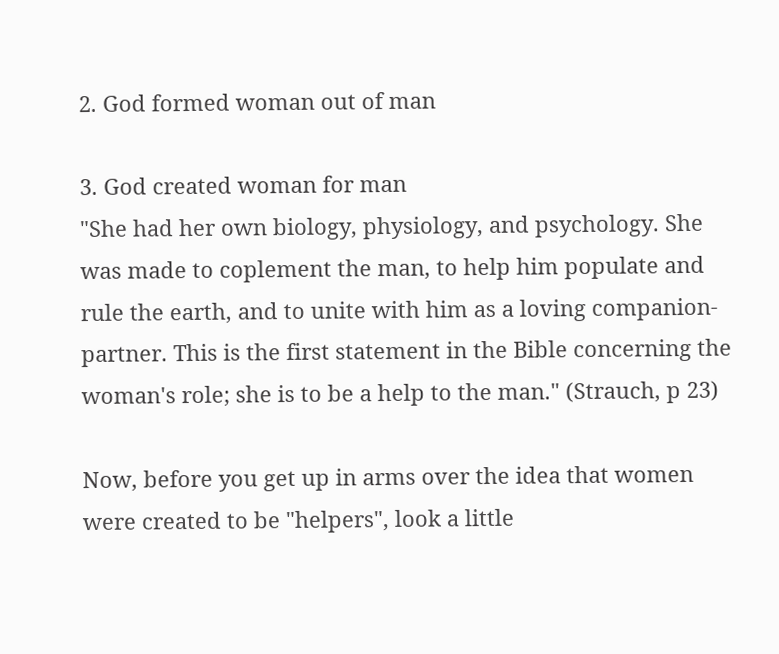2. God formed woman out of man

3. God created woman for man
"She had her own biology, physiology, and psychology. She was made to coplement the man, to help him populate and rule the earth, and to unite with him as a loving companion-partner. This is the first statement in the Bible concerning the woman's role; she is to be a help to the man." (Strauch, p 23)

Now, before you get up in arms over the idea that women were created to be "helpers", look a little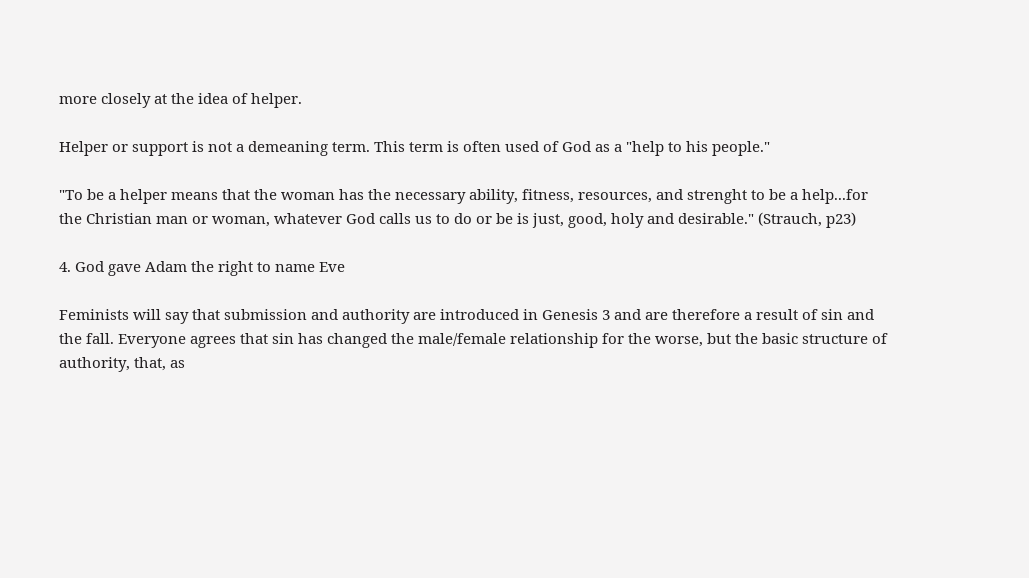more closely at the idea of helper.

Helper or support is not a demeaning term. This term is often used of God as a "help to his people."

"To be a helper means that the woman has the necessary ability, fitness, resources, and strenght to be a help...for the Christian man or woman, whatever God calls us to do or be is just, good, holy and desirable." (Strauch, p23)

4. God gave Adam the right to name Eve

Feminists will say that submission and authority are introduced in Genesis 3 and are therefore a result of sin and the fall. Everyone agrees that sin has changed the male/female relationship for the worse, but the basic structure of authority, that, as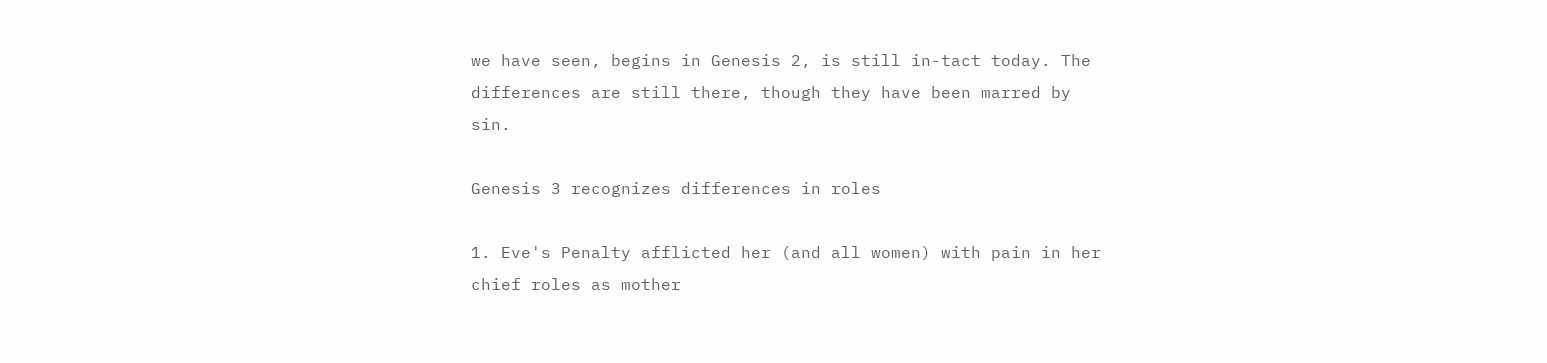we have seen, begins in Genesis 2, is still in-tact today. The differences are still there, though they have been marred by sin.

Genesis 3 recognizes differences in roles

1. Eve's Penalty afflicted her (and all women) with pain in her chief roles as mother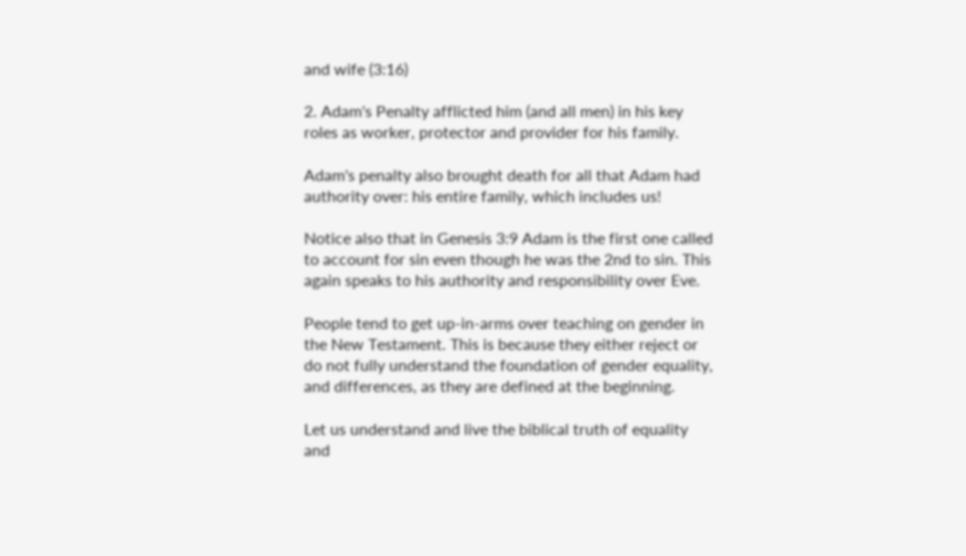and wife (3:16)

2. Adam's Penalty afflicted him (and all men) in his key roles as worker, protector and provider for his family.

Adam's penalty also brought death for all that Adam had authority over: his entire family, which includes us!

Notice also that in Genesis 3:9 Adam is the first one called to account for sin even though he was the 2nd to sin. This again speaks to his authority and responsibility over Eve.

People tend to get up-in-arms over teaching on gender in the New Testament. This is because they either reject or do not fully understand the foundation of gender equality, and differences, as they are defined at the beginning.

Let us understand and live the biblical truth of equality and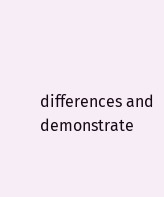differences and demonstrate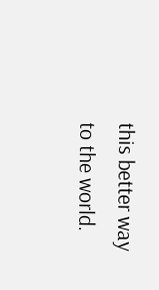this better way to the world.